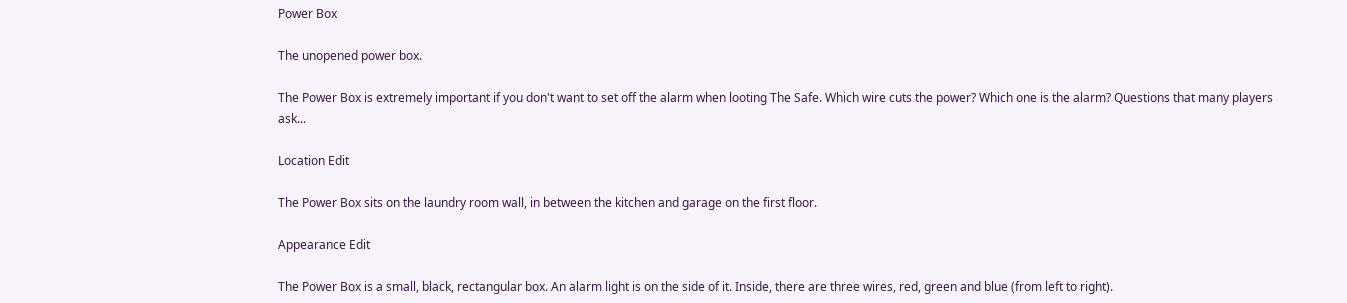Power Box

The unopened power box.

The Power Box is extremely important if you don't want to set off the alarm when looting The Safe. Which wire cuts the power? Which one is the alarm? Questions that many players ask...

Location Edit

The Power Box sits on the laundry room wall, in between the kitchen and garage on the first floor.

Appearance Edit

The Power Box is a small, black, rectangular box. An alarm light is on the side of it. Inside, there are three wires, red, green and blue (from left to right).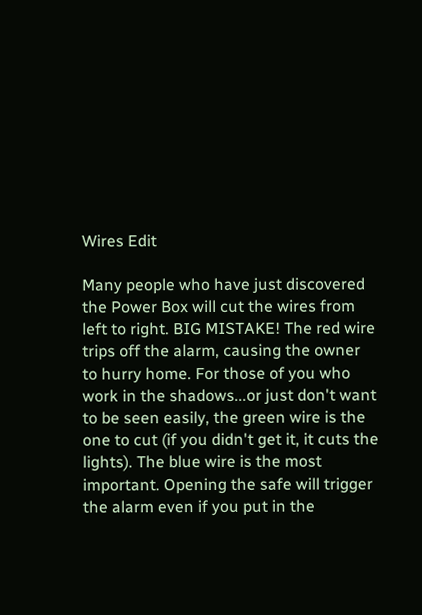Wires Edit

Many people who have just discovered the Power Box will cut the wires from left to right. BIG MISTAKE! The red wire trips off the alarm, causing the owner to hurry home. For those of you who work in the shadows...or just don't want to be seen easily, the green wire is the one to cut (if you didn't get it, it cuts the lights). The blue wire is the most important. Opening the safe will trigger the alarm even if you put in the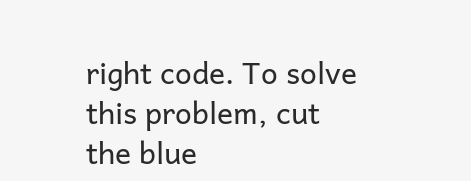right code. To solve this problem, cut the blue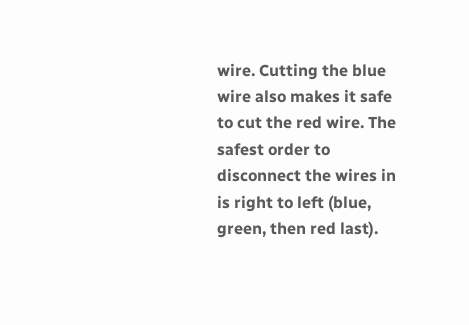wire. Cutting the blue wire also makes it safe to cut the red wire. The safest order to disconnect the wires in is right to left (blue, green, then red last).